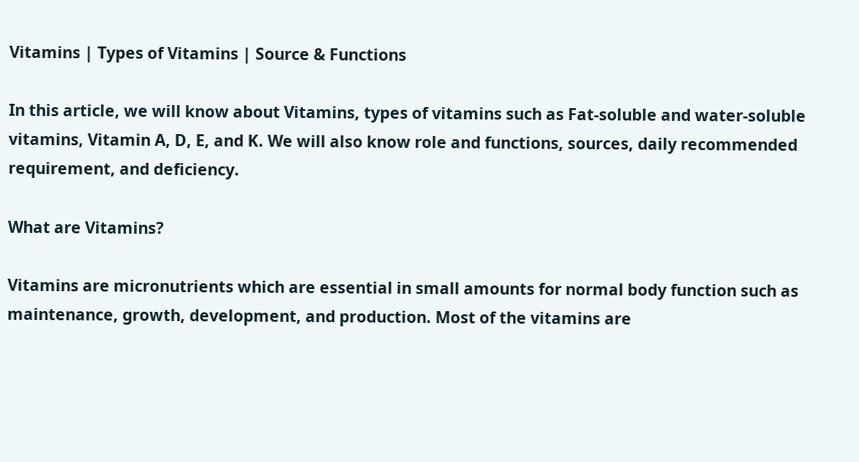Vitamins | Types of Vitamins | Source & Functions

In this article, we will know about Vitamins, types of vitamins such as Fat-soluble and water-soluble vitamins, Vitamin A, D, E, and K. We will also know role and functions, sources, daily recommended requirement, and deficiency.

What are Vitamins?

Vitamins are micronutrients which are essential in small amounts for normal body function such as maintenance, growth, development, and production. Most of the vitamins are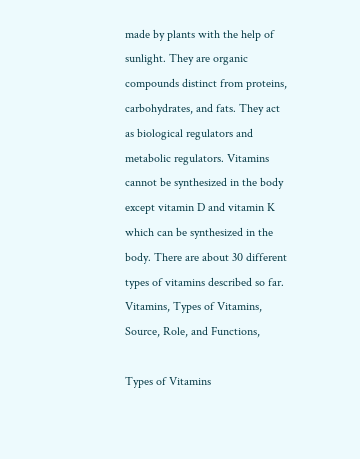made by plants with the help of sunlight. They are organic compounds distinct from proteins, carbohydrates, and fats. They act as biological regulators and metabolic regulators. Vitamins cannot be synthesized in the body except vitamin D and vitamin K which can be synthesized in the body. There are about 30 different types of vitamins described so far.
Vitamins, Types of Vitamins, Source, Role, and Functions,

Types of Vitamins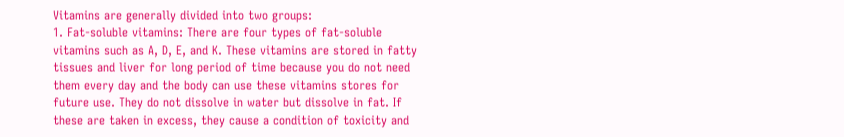Vitamins are generally divided into two groups:
1. Fat-soluble vitamins: There are four types of fat-soluble vitamins such as A, D, E, and K. These vitamins are stored in fatty tissues and liver for long period of time because you do not need them every day and the body can use these vitamins stores for future use. They do not dissolve in water but dissolve in fat. If these are taken in excess, they cause a condition of toxicity and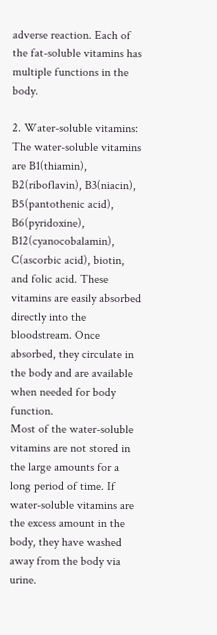adverse reaction. Each of the fat-soluble vitamins has multiple functions in the body.

2. Water-soluble vitamins: The water-soluble vitamins are B1(thiamin), B2(riboflavin), B3(niacin), B5(pantothenic acid), B6(pyridoxine), B12(cyanocobalamin), C(ascorbic acid), biotin, and folic acid. These vitamins are easily absorbed directly into the bloodstream. Once absorbed, they circulate in the body and are available when needed for body function.
Most of the water-soluble vitamins are not stored in the large amounts for a long period of time. If water-soluble vitamins are the excess amount in the body, they have washed away from the body via urine.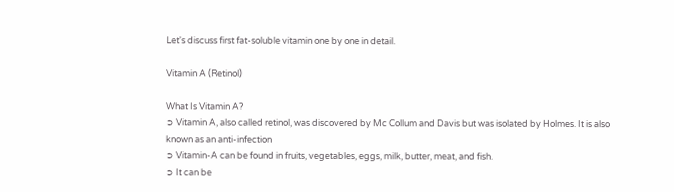Let's discuss first fat-soluble vitamin one by one in detail.

Vitamin A (Retinol)

What Is Vitamin A?
➲ Vitamin A, also called retinol, was discovered by Mc Collum and Davis but was isolated by Holmes. It is also known as an anti-infection
➲ Vitamin-A can be found in fruits, vegetables, eggs, milk, butter, meat, and fish.
➲ It can be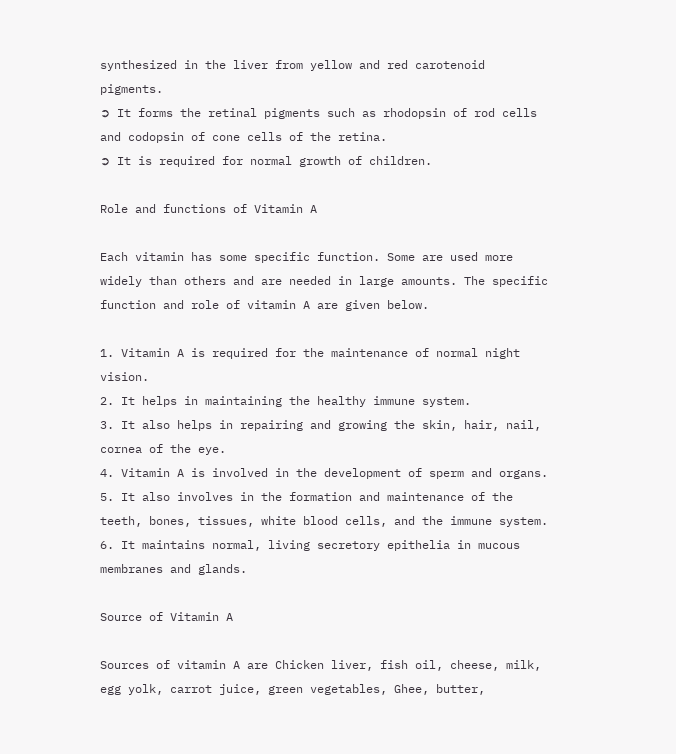synthesized in the liver from yellow and red carotenoid pigments.
➲ It forms the retinal pigments such as rhodopsin of rod cells and codopsin of cone cells of the retina.
➲ It is required for normal growth of children.

Role and functions of Vitamin A

Each vitamin has some specific function. Some are used more widely than others and are needed in large amounts. The specific function and role of vitamin A are given below.

1. Vitamin A is required for the maintenance of normal night vision.
2. It helps in maintaining the healthy immune system.
3. It also helps in repairing and growing the skin, hair, nail, cornea of the eye.
4. Vitamin A is involved in the development of sperm and organs.
5. It also involves in the formation and maintenance of the teeth, bones, tissues, white blood cells, and the immune system.
6. It maintains normal, living secretory epithelia in mucous membranes and glands.

Source of Vitamin A

Sources of vitamin A are Chicken liver, fish oil, cheese, milk, egg yolk, carrot juice, green vegetables, Ghee, butter,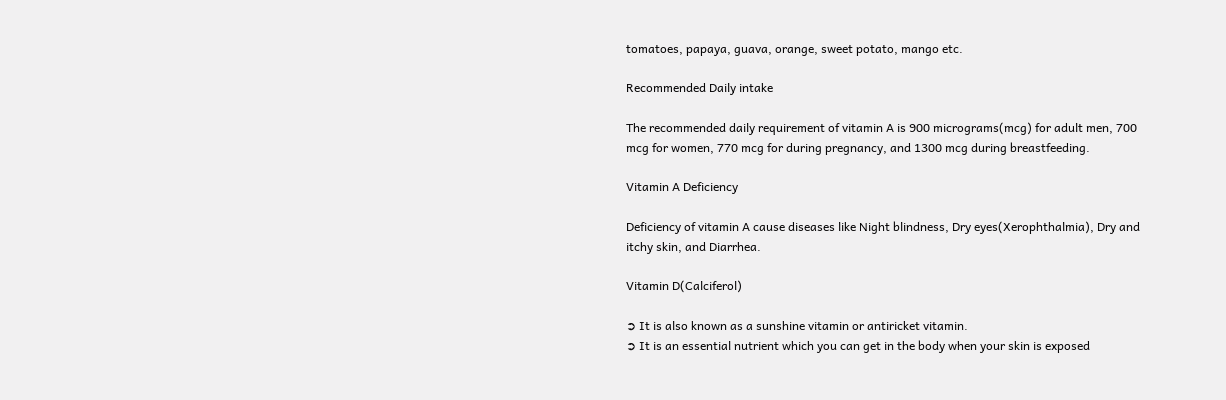tomatoes, papaya, guava, orange, sweet potato, mango etc.

Recommended Daily intake

The recommended daily requirement of vitamin A is 900 micrograms(mcg) for adult men, 700 mcg for women, 770 mcg for during pregnancy, and 1300 mcg during breastfeeding.

Vitamin A Deficiency

Deficiency of vitamin A cause diseases like Night blindness, Dry eyes(Xerophthalmia), Dry and itchy skin, and Diarrhea.

Vitamin D(Calciferol)

➲ It is also known as a sunshine vitamin or antiricket vitamin.
➲ It is an essential nutrient which you can get in the body when your skin is exposed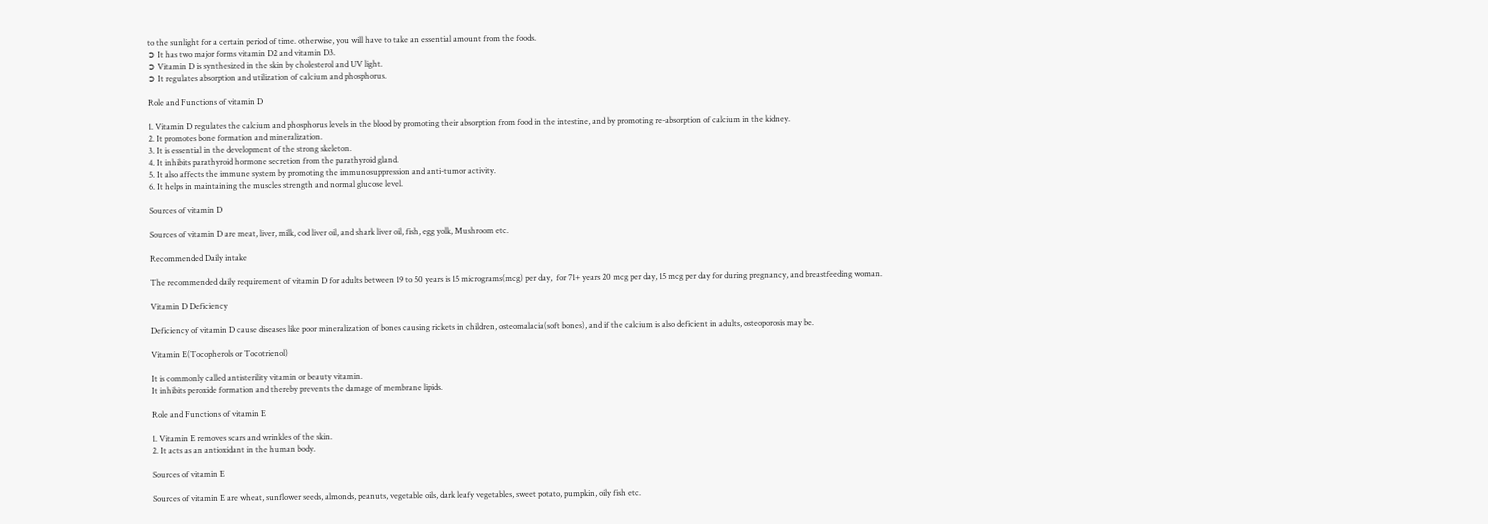to the sunlight for a certain period of time. otherwise, you will have to take an essential amount from the foods.
➲ It has two major forms vitamin D2 and vitamin D3.
➲ Vitamin D is synthesized in the skin by cholesterol and UV light.
➲ It regulates absorption and utilization of calcium and phosphorus.

Role and Functions of vitamin D

1. Vitamin D regulates the calcium and phosphorus levels in the blood by promoting their absorption from food in the intestine, and by promoting re-absorption of calcium in the kidney.
2. It promotes bone formation and mineralization.
3. It is essential in the development of the strong skeleton.
4. It inhibits parathyroid hormone secretion from the parathyroid gland.
5. It also affects the immune system by promoting the immunosuppression and anti-tumor activity.
6. It helps in maintaining the muscles strength and normal glucose level.

Sources of vitamin D

Sources of vitamin D are meat, liver, milk, cod liver oil, and shark liver oil, fish, egg yolk, Mushroom etc.

Recommended Daily intake

The recommended daily requirement of vitamin D for adults between 19 to 50 years is 15 micrograms(mcg) per day,  for 71+ years 20 mcg per day, 15 mcg per day for during pregnancy, and breastfeeding woman.

Vitamin D Deficiency

Deficiency of vitamin D cause diseases like poor mineralization of bones causing rickets in children, osteomalacia(soft bones), and if the calcium is also deficient in adults, osteoporosis may be.

Vitamin E(Tocopherols or Tocotrienol)

It is commonly called antisterility vitamin or beauty vitamin.
It inhibits peroxide formation and thereby prevents the damage of membrane lipids.

Role and Functions of vitamin E

1. Vitamin E removes scars and wrinkles of the skin.
2. It acts as an antioxidant in the human body.

Sources of vitamin E

Sources of vitamin E are wheat, sunflower seeds, almonds, peanuts, vegetable oils, dark leafy vegetables, sweet potato, pumpkin, oily fish etc.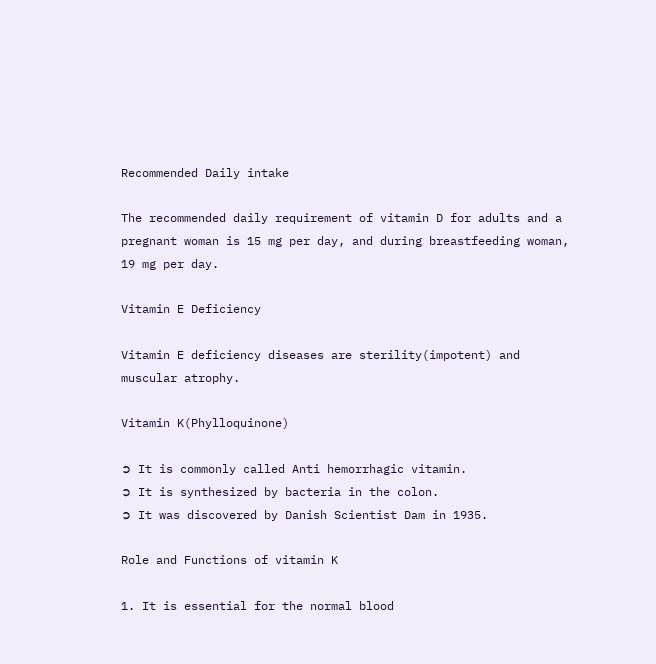Recommended Daily intake

The recommended daily requirement of vitamin D for adults and a pregnant woman is 15 mg per day, and during breastfeeding woman, 19 mg per day.

Vitamin E Deficiency

Vitamin E deficiency diseases are sterility(impotent) and muscular atrophy.

Vitamin K(Phylloquinone)

➲ It is commonly called Anti hemorrhagic vitamin.
➲ It is synthesized by bacteria in the colon.
➲ It was discovered by Danish Scientist Dam in 1935.

Role and Functions of vitamin K

1. It is essential for the normal blood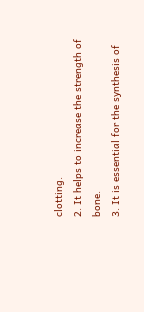clotting.
2. It helps to increase the strength of bone.
3. It is essential for the synthesis of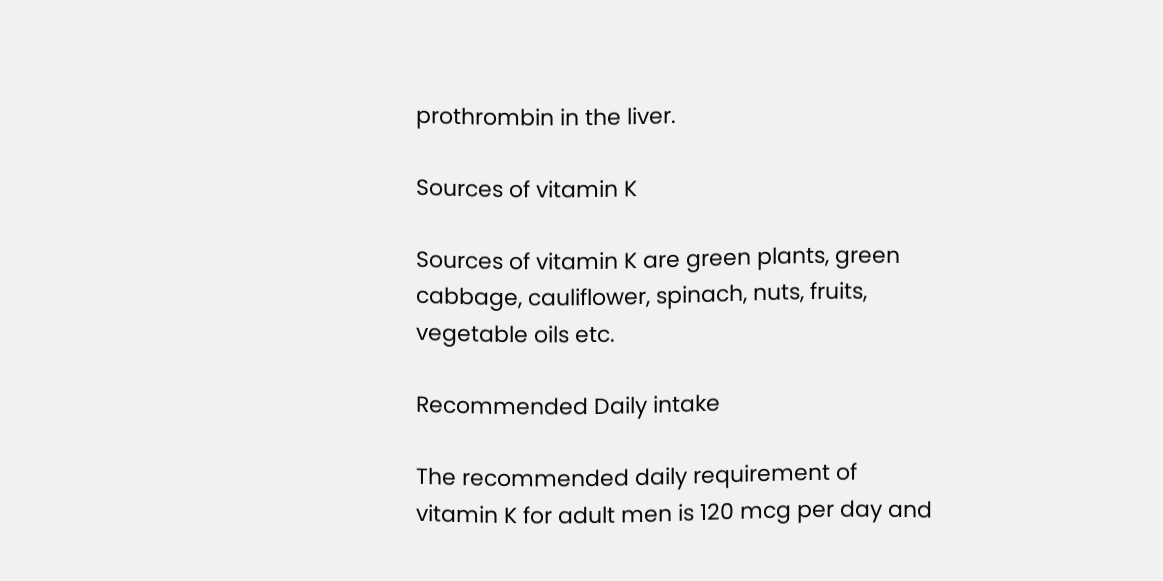prothrombin in the liver.

Sources of vitamin K

Sources of vitamin K are green plants, green cabbage, cauliflower, spinach, nuts, fruits, vegetable oils etc.

Recommended Daily intake

The recommended daily requirement of vitamin K for adult men is 120 mcg per day and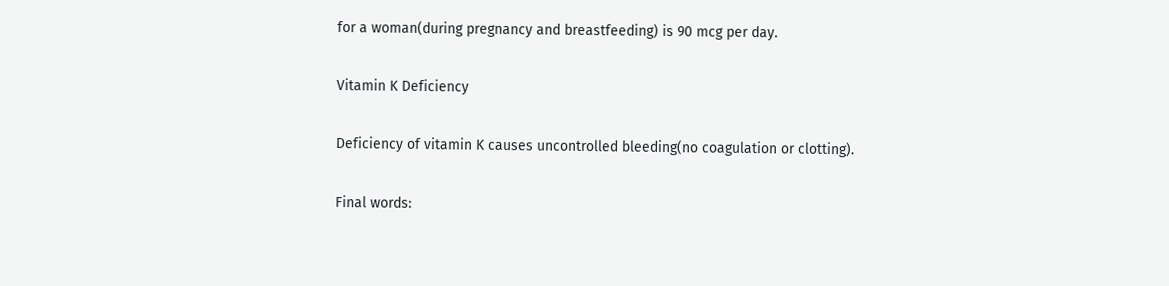for a woman(during pregnancy and breastfeeding) is 90 mcg per day.

Vitamin K Deficiency

Deficiency of vitamin K causes uncontrolled bleeding(no coagulation or clotting).

Final words: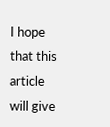I hope that this article will give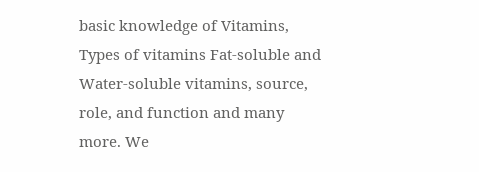basic knowledge of Vitamins, Types of vitamins Fat-soluble and Water-soluble vitamins, source, role, and function and many more. We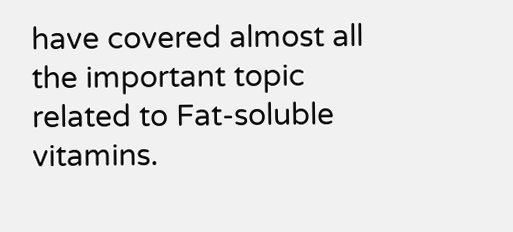have covered almost all the important topic related to Fat-soluble vitamins.